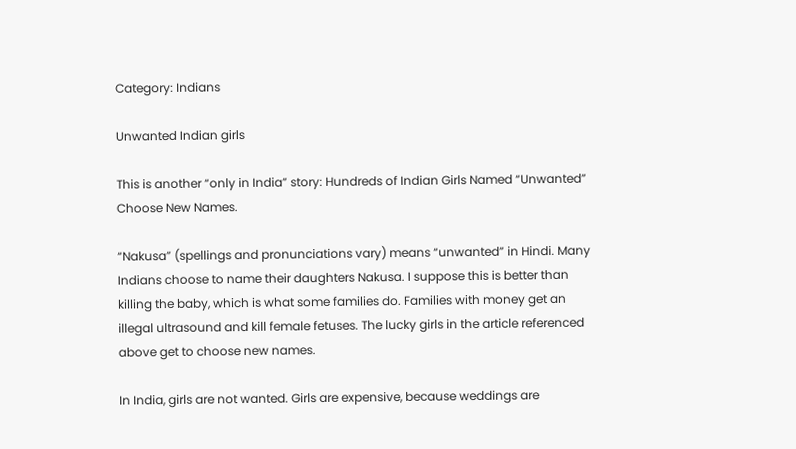Category: Indians

Unwanted Indian girls

This is another “only in India” story: Hundreds of Indian Girls Named “Unwanted” Choose New Names.

“Nakusa” (spellings and pronunciations vary) means “unwanted” in Hindi. Many Indians choose to name their daughters Nakusa. I suppose this is better than killing the baby, which is what some families do. Families with money get an illegal ultrasound and kill female fetuses. The lucky girls in the article referenced above get to choose new names.

In India, girls are not wanted. Girls are expensive, because weddings are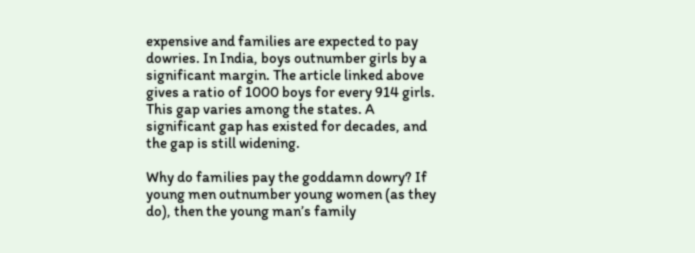expensive and families are expected to pay dowries. In India, boys outnumber girls by a significant margin. The article linked above gives a ratio of 1000 boys for every 914 girls. This gap varies among the states. A significant gap has existed for decades, and the gap is still widening.

Why do families pay the goddamn dowry? If young men outnumber young women (as they do), then the young man’s family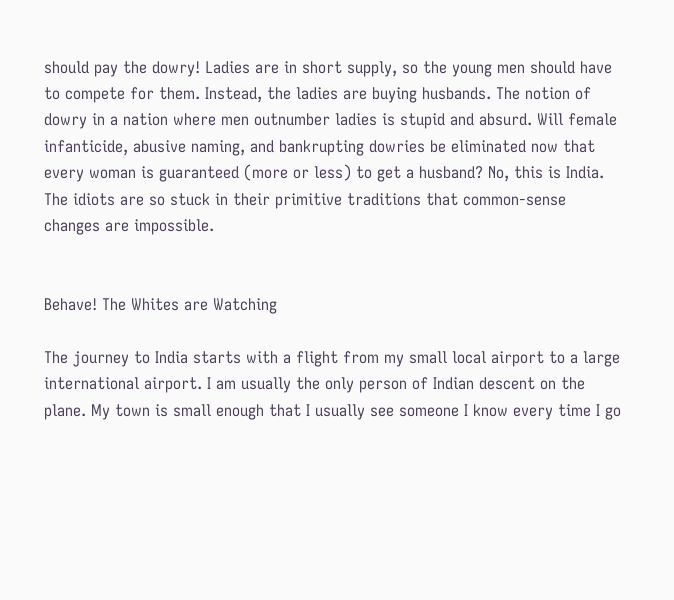should pay the dowry! Ladies are in short supply, so the young men should have to compete for them. Instead, the ladies are buying husbands. The notion of dowry in a nation where men outnumber ladies is stupid and absurd. Will female infanticide, abusive naming, and bankrupting dowries be eliminated now that every woman is guaranteed (more or less) to get a husband? No, this is India. The idiots are so stuck in their primitive traditions that common-sense changes are impossible.


Behave! The Whites are Watching

The journey to India starts with a flight from my small local airport to a large international airport. I am usually the only person of Indian descent on the plane. My town is small enough that I usually see someone I know every time I go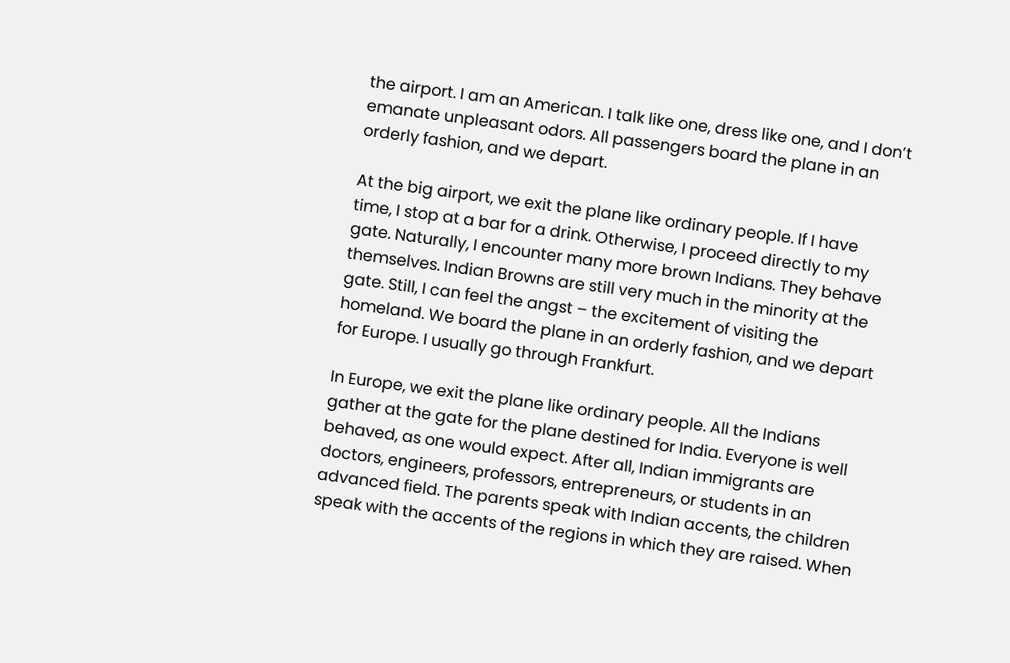the airport. I am an American. I talk like one, dress like one, and I don’t emanate unpleasant odors. All passengers board the plane in an orderly fashion, and we depart.

At the big airport, we exit the plane like ordinary people. If I have time, I stop at a bar for a drink. Otherwise, I proceed directly to my gate. Naturally, I encounter many more brown Indians. They behave themselves. Indian Browns are still very much in the minority at the gate. Still, I can feel the angst – the excitement of visiting the homeland. We board the plane in an orderly fashion, and we depart for Europe. I usually go through Frankfurt.

In Europe, we exit the plane like ordinary people. All the Indians gather at the gate for the plane destined for India. Everyone is well behaved, as one would expect. After all, Indian immigrants are doctors, engineers, professors, entrepreneurs, or students in an advanced field. The parents speak with Indian accents, the children speak with the accents of the regions in which they are raised. When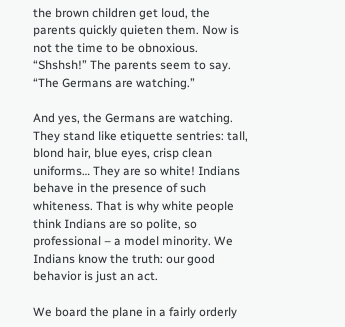the brown children get loud, the parents quickly quieten them. Now is not the time to be obnoxious. “Shshsh!” The parents seem to say. “The Germans are watching.”

And yes, the Germans are watching. They stand like etiquette sentries: tall, blond hair, blue eyes, crisp clean uniforms… They are so white! Indians behave in the presence of such whiteness. That is why white people think Indians are so polite, so professional – a model minority. We Indians know the truth: our good behavior is just an act.

We board the plane in a fairly orderly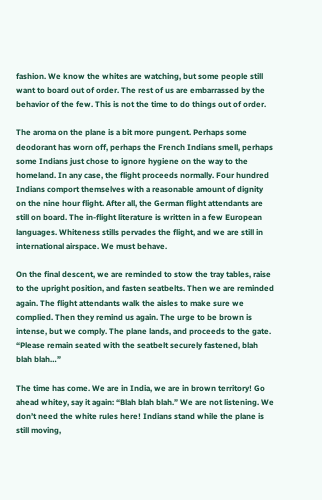fashion. We know the whites are watching, but some people still want to board out of order. The rest of us are embarrassed by the behavior of the few. This is not the time to do things out of order.

The aroma on the plane is a bit more pungent. Perhaps some deodorant has worn off, perhaps the French Indians smell, perhaps some Indians just chose to ignore hygiene on the way to the homeland. In any case, the flight proceeds normally. Four hundred Indians comport themselves with a reasonable amount of dignity on the nine hour flight. After all, the German flight attendants are still on board. The in-flight literature is written in a few European languages. Whiteness stills pervades the flight, and we are still in international airspace. We must behave.

On the final descent, we are reminded to stow the tray tables, raise to the upright position, and fasten seatbelts. Then we are reminded again. The flight attendants walk the aisles to make sure we complied. Then they remind us again. The urge to be brown is intense, but we comply. The plane lands, and proceeds to the gate. “Please remain seated with the seatbelt securely fastened, blah blah blah…”

The time has come. We are in India, we are in brown territory! Go ahead whitey, say it again: “Blah blah blah.” We are not listening. We don’t need the white rules here! Indians stand while the plane is still moving,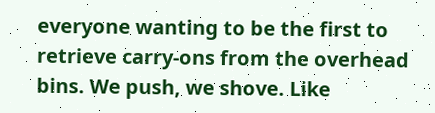everyone wanting to be the first to retrieve carry-ons from the overhead bins. We push, we shove. Like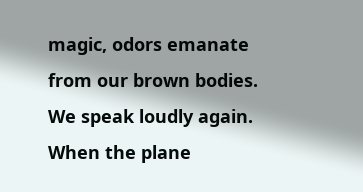magic, odors emanate from our brown bodies. We speak loudly again. When the plane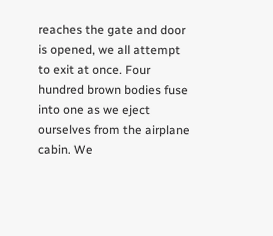reaches the gate and door is opened, we all attempt to exit at once. Four hundred brown bodies fuse into one as we eject ourselves from the airplane cabin. We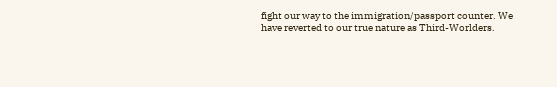fight our way to the immigration/passport counter. We have reverted to our true nature as Third-Worlders.